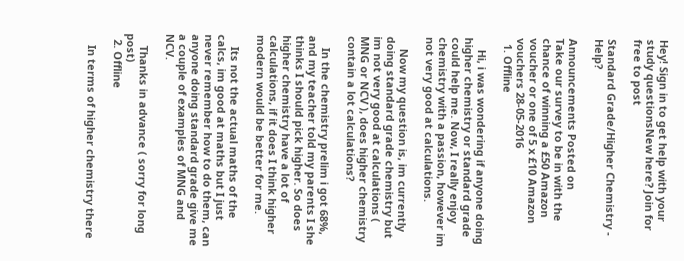Hey! Sign in to get help with your study questionsNew here? Join for free to post

Standard Grade/Higher Chemistry - Help?

Announcements Posted on
Take our survey to be in with the chance of winning a £50 Amazon voucher or one of 5 x £10 Amazon vouchers 28-05-2016
  1. Offline

    Hi, i was wondering if anyone doing higher chemistry or standard grade could help me. Now, I really enjoy chemistry with a passion, however im not very good at calculations.

    Now my question is, im currently doing standard grade chemistry but im not very good at calculations ( MNG or NCV ), does higher chemistry contain a lot calculations?

    In the chemistry prelim i got 68%, and my teacher told my parents I she thinks I should pick higher. So does higher chemistry have a lot of calculations, if it does I think higher modern would be better for me.

    Its not the actual maths of the calcs, im good at maths but I just never remember how to do them, can anyone doing standard grade give me a couple of examples of MNG and NCV.

    Thanks in advance ( sorry for long post)
  2. Offline

    In terms of higher chemistry there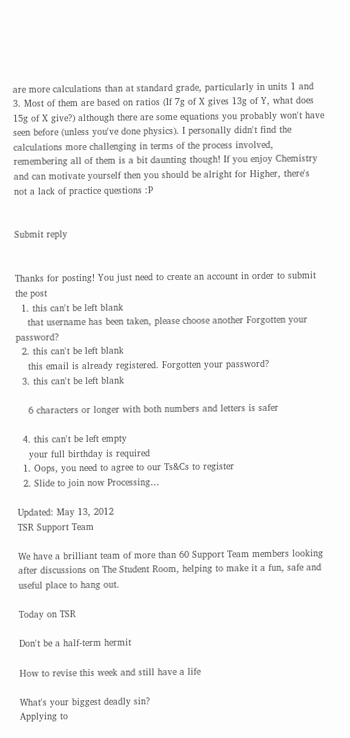are more calculations than at standard grade, particularly in units 1 and 3. Most of them are based on ratios (If 7g of X gives 13g of Y, what does 15g of X give?) although there are some equations you probably won't have seen before (unless you've done physics). I personally didn't find the calculations more challenging in terms of the process involved, remembering all of them is a bit daunting though! If you enjoy Chemistry and can motivate yourself then you should be alright for Higher, there's not a lack of practice questions :P


Submit reply


Thanks for posting! You just need to create an account in order to submit the post
  1. this can't be left blank
    that username has been taken, please choose another Forgotten your password?
  2. this can't be left blank
    this email is already registered. Forgotten your password?
  3. this can't be left blank

    6 characters or longer with both numbers and letters is safer

  4. this can't be left empty
    your full birthday is required
  1. Oops, you need to agree to our Ts&Cs to register
  2. Slide to join now Processing…

Updated: May 13, 2012
TSR Support Team

We have a brilliant team of more than 60 Support Team members looking after discussions on The Student Room, helping to make it a fun, safe and useful place to hang out.

Today on TSR

Don't be a half-term hermit

How to revise this week and still have a life

What's your biggest deadly sin?
Applying to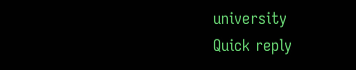university
Quick reply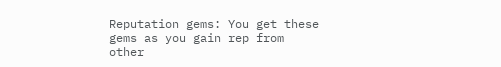Reputation gems: You get these gems as you gain rep from other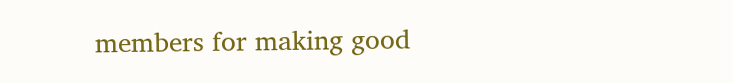members for making good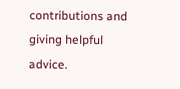contributions and giving helpful advice.